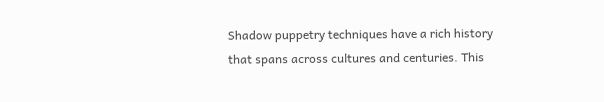Shadow puppetry techniques have a rich history that spans across cultures and centuries. This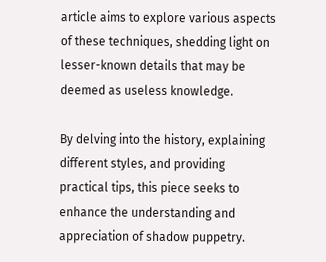article aims to explore various aspects of these techniques, shedding light on lesser-known details that may be deemed as useless knowledge.

By delving into the history, explaining different styles, and providing practical tips, this piece seeks to enhance the understanding and appreciation of shadow puppetry.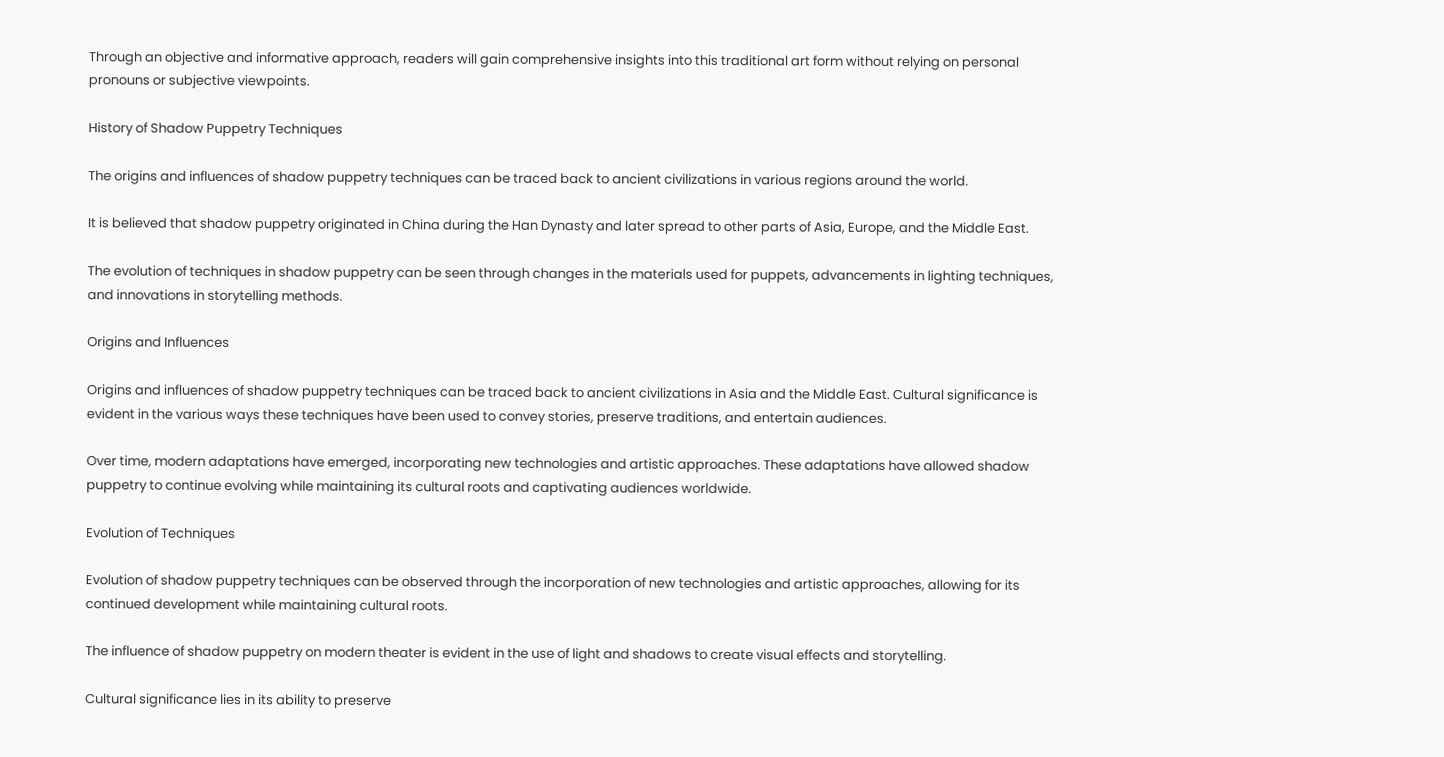Through an objective and informative approach, readers will gain comprehensive insights into this traditional art form without relying on personal pronouns or subjective viewpoints.

History of Shadow Puppetry Techniques

The origins and influences of shadow puppetry techniques can be traced back to ancient civilizations in various regions around the world.

It is believed that shadow puppetry originated in China during the Han Dynasty and later spread to other parts of Asia, Europe, and the Middle East.

The evolution of techniques in shadow puppetry can be seen through changes in the materials used for puppets, advancements in lighting techniques, and innovations in storytelling methods.

Origins and Influences

Origins and influences of shadow puppetry techniques can be traced back to ancient civilizations in Asia and the Middle East. Cultural significance is evident in the various ways these techniques have been used to convey stories, preserve traditions, and entertain audiences.

Over time, modern adaptations have emerged, incorporating new technologies and artistic approaches. These adaptations have allowed shadow puppetry to continue evolving while maintaining its cultural roots and captivating audiences worldwide.

Evolution of Techniques

Evolution of shadow puppetry techniques can be observed through the incorporation of new technologies and artistic approaches, allowing for its continued development while maintaining cultural roots.

The influence of shadow puppetry on modern theater is evident in the use of light and shadows to create visual effects and storytelling.

Cultural significance lies in its ability to preserve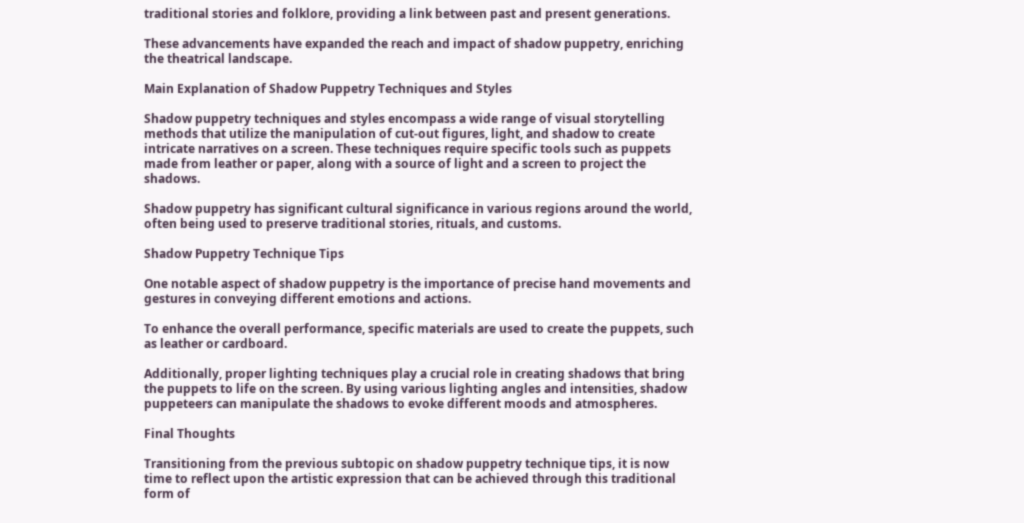traditional stories and folklore, providing a link between past and present generations.

These advancements have expanded the reach and impact of shadow puppetry, enriching the theatrical landscape.

Main Explanation of Shadow Puppetry Techniques and Styles

Shadow puppetry techniques and styles encompass a wide range of visual storytelling methods that utilize the manipulation of cut-out figures, light, and shadow to create intricate narratives on a screen. These techniques require specific tools such as puppets made from leather or paper, along with a source of light and a screen to project the shadows.

Shadow puppetry has significant cultural significance in various regions around the world, often being used to preserve traditional stories, rituals, and customs.

Shadow Puppetry Technique Tips

One notable aspect of shadow puppetry is the importance of precise hand movements and gestures in conveying different emotions and actions.

To enhance the overall performance, specific materials are used to create the puppets, such as leather or cardboard.

Additionally, proper lighting techniques play a crucial role in creating shadows that bring the puppets to life on the screen. By using various lighting angles and intensities, shadow puppeteers can manipulate the shadows to evoke different moods and atmospheres.

Final Thoughts

Transitioning from the previous subtopic on shadow puppetry technique tips, it is now time to reflect upon the artistic expression that can be achieved through this traditional form of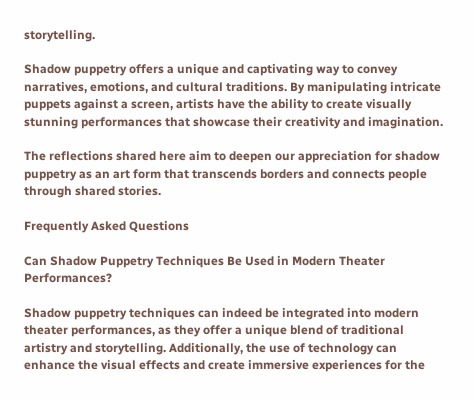storytelling.

Shadow puppetry offers a unique and captivating way to convey narratives, emotions, and cultural traditions. By manipulating intricate puppets against a screen, artists have the ability to create visually stunning performances that showcase their creativity and imagination.

The reflections shared here aim to deepen our appreciation for shadow puppetry as an art form that transcends borders and connects people through shared stories.

Frequently Asked Questions

Can Shadow Puppetry Techniques Be Used in Modern Theater Performances?

Shadow puppetry techniques can indeed be integrated into modern theater performances, as they offer a unique blend of traditional artistry and storytelling. Additionally, the use of technology can enhance the visual effects and create immersive experiences for the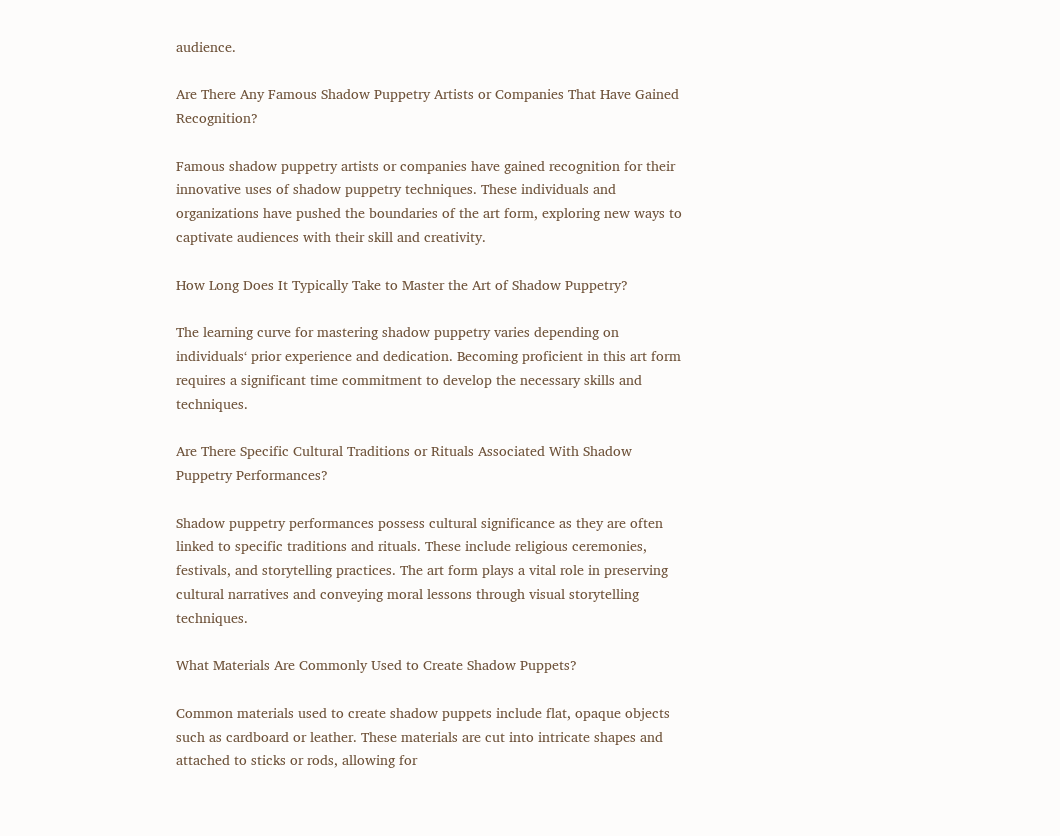audience.

Are There Any Famous Shadow Puppetry Artists or Companies That Have Gained Recognition?

Famous shadow puppetry artists or companies have gained recognition for their innovative uses of shadow puppetry techniques. These individuals and organizations have pushed the boundaries of the art form, exploring new ways to captivate audiences with their skill and creativity.

How Long Does It Typically Take to Master the Art of Shadow Puppetry?

The learning curve for mastering shadow puppetry varies depending on individuals‘ prior experience and dedication. Becoming proficient in this art form requires a significant time commitment to develop the necessary skills and techniques.

Are There Specific Cultural Traditions or Rituals Associated With Shadow Puppetry Performances?

Shadow puppetry performances possess cultural significance as they are often linked to specific traditions and rituals. These include religious ceremonies, festivals, and storytelling practices. The art form plays a vital role in preserving cultural narratives and conveying moral lessons through visual storytelling techniques.

What Materials Are Commonly Used to Create Shadow Puppets?

Common materials used to create shadow puppets include flat, opaque objects such as cardboard or leather. These materials are cut into intricate shapes and attached to sticks or rods, allowing for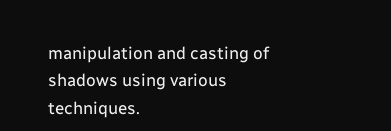manipulation and casting of shadows using various techniques.